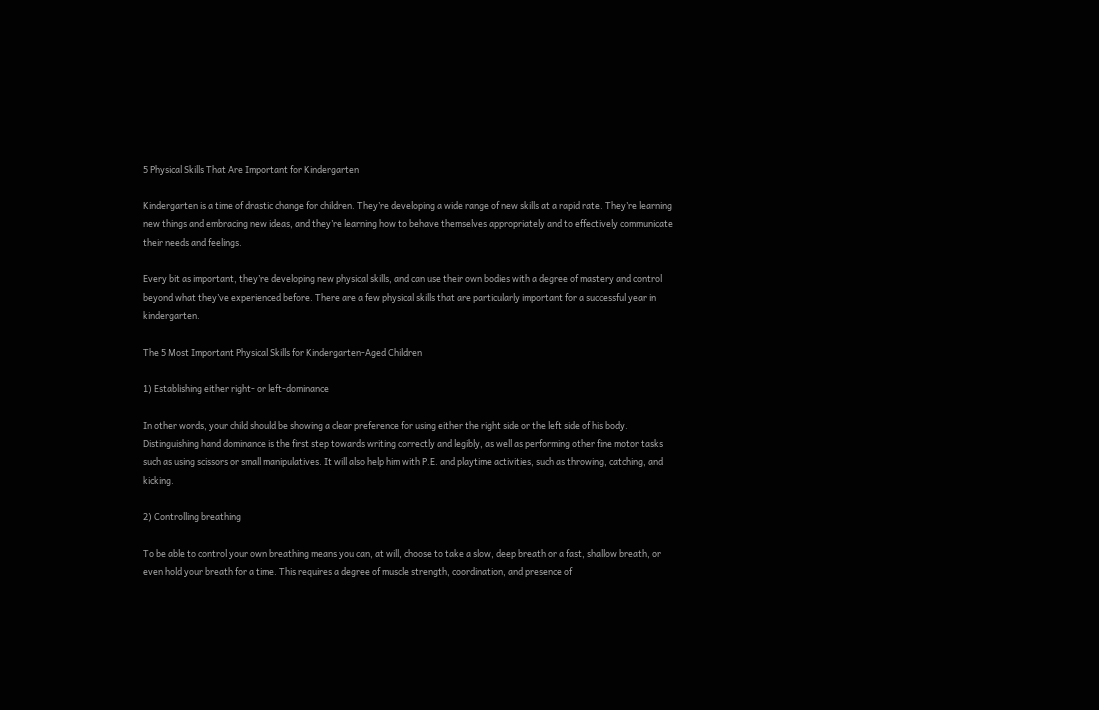5 Physical Skills That Are Important for Kindergarten

Kindergarten is a time of drastic change for children. They’re developing a wide range of new skills at a rapid rate. They’re learning new things and embracing new ideas, and they’re learning how to behave themselves appropriately and to effectively communicate their needs and feelings.

Every bit as important, they’re developing new physical skills, and can use their own bodies with a degree of mastery and control beyond what they’ve experienced before. There are a few physical skills that are particularly important for a successful year in kindergarten.

The 5 Most Important Physical Skills for Kindergarten-Aged Children

1) Establishing either right- or left-dominance

In other words, your child should be showing a clear preference for using either the right side or the left side of his body. Distinguishing hand dominance is the first step towards writing correctly and legibly, as well as performing other fine motor tasks such as using scissors or small manipulatives. It will also help him with P.E. and playtime activities, such as throwing, catching, and kicking.

2) Controlling breathing

To be able to control your own breathing means you can, at will, choose to take a slow, deep breath or a fast, shallow breath, or even hold your breath for a time. This requires a degree of muscle strength, coordination, and presence of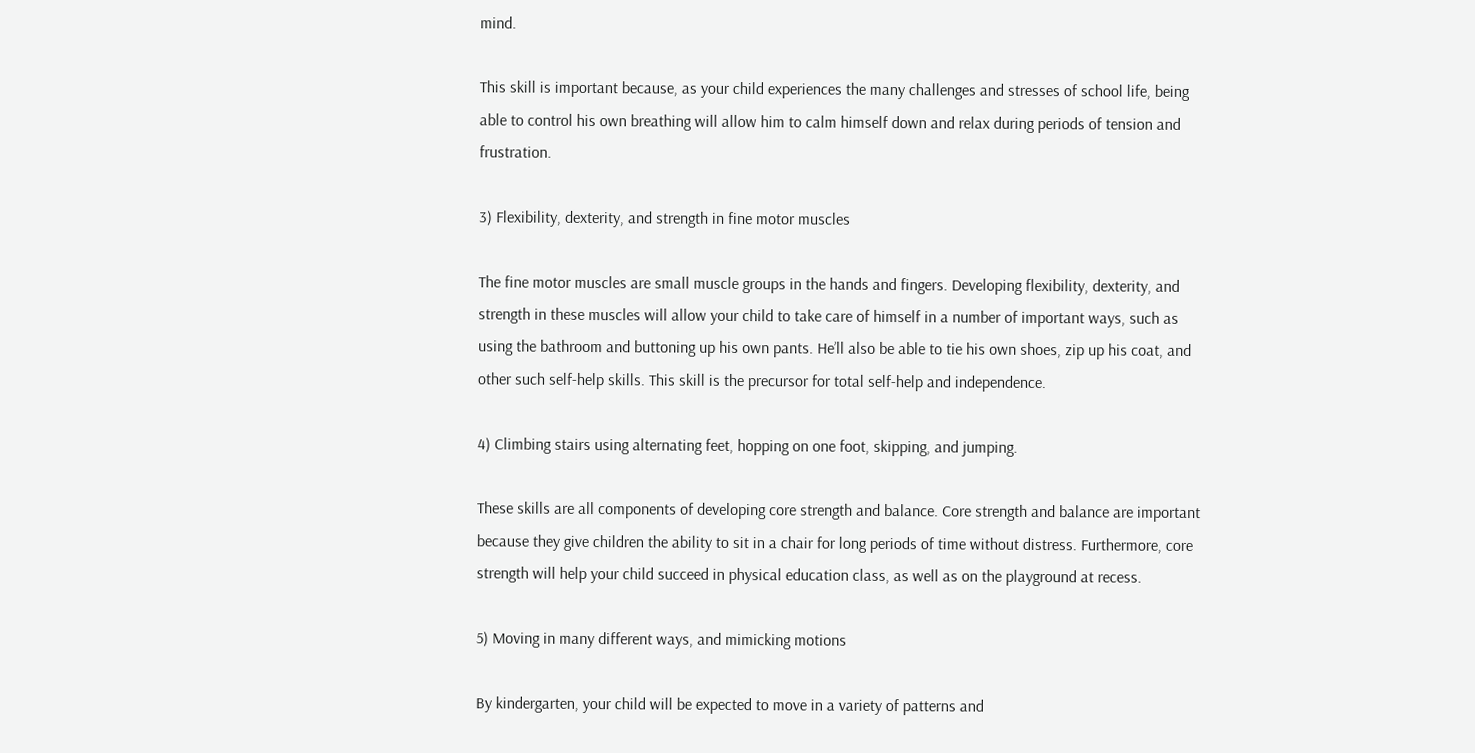mind.

This skill is important because, as your child experiences the many challenges and stresses of school life, being able to control his own breathing will allow him to calm himself down and relax during periods of tension and frustration.

3) Flexibility, dexterity, and strength in fine motor muscles

The fine motor muscles are small muscle groups in the hands and fingers. Developing flexibility, dexterity, and strength in these muscles will allow your child to take care of himself in a number of important ways, such as using the bathroom and buttoning up his own pants. He’ll also be able to tie his own shoes, zip up his coat, and other such self-help skills. This skill is the precursor for total self-help and independence.

4) Climbing stairs using alternating feet, hopping on one foot, skipping, and jumping.

These skills are all components of developing core strength and balance. Core strength and balance are important because they give children the ability to sit in a chair for long periods of time without distress. Furthermore, core strength will help your child succeed in physical education class, as well as on the playground at recess.

5) Moving in many different ways, and mimicking motions

By kindergarten, your child will be expected to move in a variety of patterns and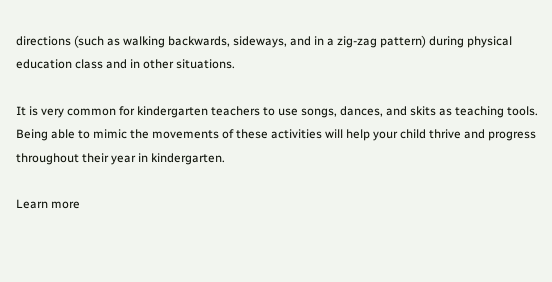directions (such as walking backwards, sideways, and in a zig-zag pattern) during physical education class and in other situations.

It is very common for kindergarten teachers to use songs, dances, and skits as teaching tools. Being able to mimic the movements of these activities will help your child thrive and progress throughout their year in kindergarten.

Learn more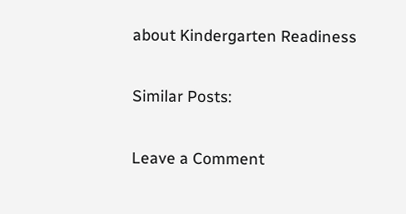about Kindergarten Readiness

Similar Posts:

Leave a Comment